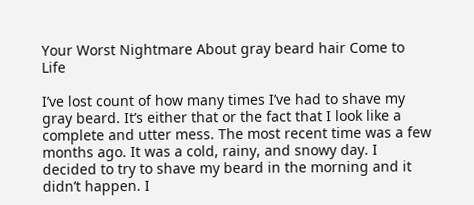Your Worst Nightmare About gray beard hair Come to Life

I’ve lost count of how many times I’ve had to shave my gray beard. It’s either that or the fact that I look like a complete and utter mess. The most recent time was a few months ago. It was a cold, rainy, and snowy day. I decided to try to shave my beard in the morning and it didn’t happen. I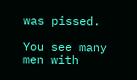was pissed.

You see many men with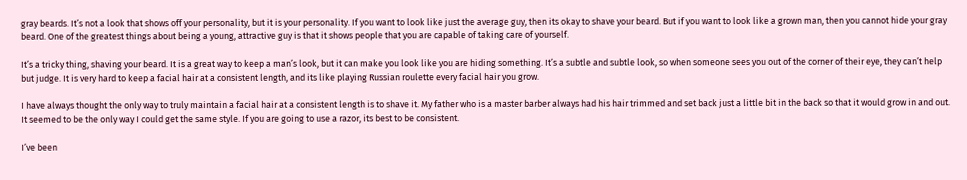gray beards. It’s not a look that shows off your personality, but it is your personality. If you want to look like just the average guy, then its okay to shave your beard. But if you want to look like a grown man, then you cannot hide your gray beard. One of the greatest things about being a young, attractive guy is that it shows people that you are capable of taking care of yourself.

It’s a tricky thing, shaving your beard. It is a great way to keep a man’s look, but it can make you look like you are hiding something. It’s a subtle and subtle look, so when someone sees you out of the corner of their eye, they can’t help but judge. It is very hard to keep a facial hair at a consistent length, and its like playing Russian roulette every facial hair you grow.

I have always thought the only way to truly maintain a facial hair at a consistent length is to shave it. My father who is a master barber always had his hair trimmed and set back just a little bit in the back so that it would grow in and out. It seemed to be the only way I could get the same style. If you are going to use a razor, its best to be consistent.

I’ve been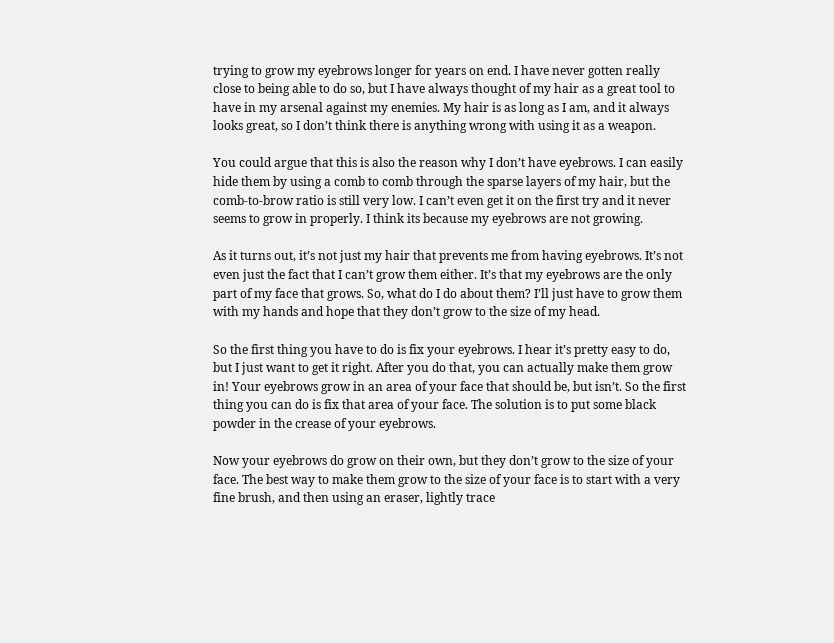trying to grow my eyebrows longer for years on end. I have never gotten really close to being able to do so, but I have always thought of my hair as a great tool to have in my arsenal against my enemies. My hair is as long as I am, and it always looks great, so I don’t think there is anything wrong with using it as a weapon.

You could argue that this is also the reason why I don’t have eyebrows. I can easily hide them by using a comb to comb through the sparse layers of my hair, but the comb-to-brow ratio is still very low. I can’t even get it on the first try and it never seems to grow in properly. I think its because my eyebrows are not growing.

As it turns out, it’s not just my hair that prevents me from having eyebrows. It’s not even just the fact that I can’t grow them either. It’s that my eyebrows are the only part of my face that grows. So, what do I do about them? I’ll just have to grow them with my hands and hope that they don’t grow to the size of my head.

So the first thing you have to do is fix your eyebrows. I hear it’s pretty easy to do, but I just want to get it right. After you do that, you can actually make them grow in! Your eyebrows grow in an area of your face that should be, but isn’t. So the first thing you can do is fix that area of your face. The solution is to put some black powder in the crease of your eyebrows.

Now your eyebrows do grow on their own, but they don’t grow to the size of your face. The best way to make them grow to the size of your face is to start with a very fine brush, and then using an eraser, lightly trace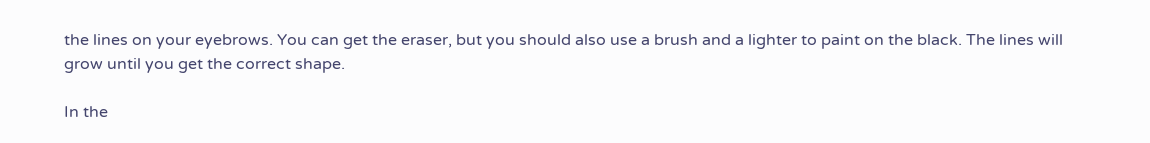the lines on your eyebrows. You can get the eraser, but you should also use a brush and a lighter to paint on the black. The lines will grow until you get the correct shape.

In the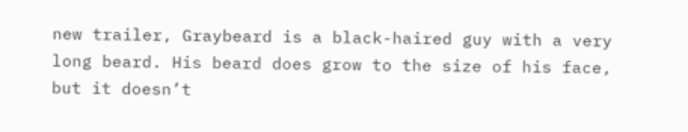new trailer, Graybeard is a black-haired guy with a very long beard. His beard does grow to the size of his face, but it doesn’t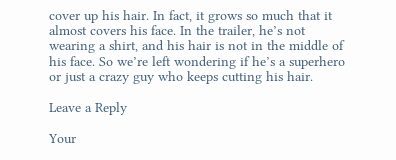cover up his hair. In fact, it grows so much that it almost covers his face. In the trailer, he’s not wearing a shirt, and his hair is not in the middle of his face. So we’re left wondering if he’s a superhero or just a crazy guy who keeps cutting his hair.

Leave a Reply

Your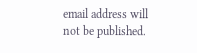email address will not be published.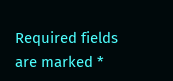Required fields are marked *